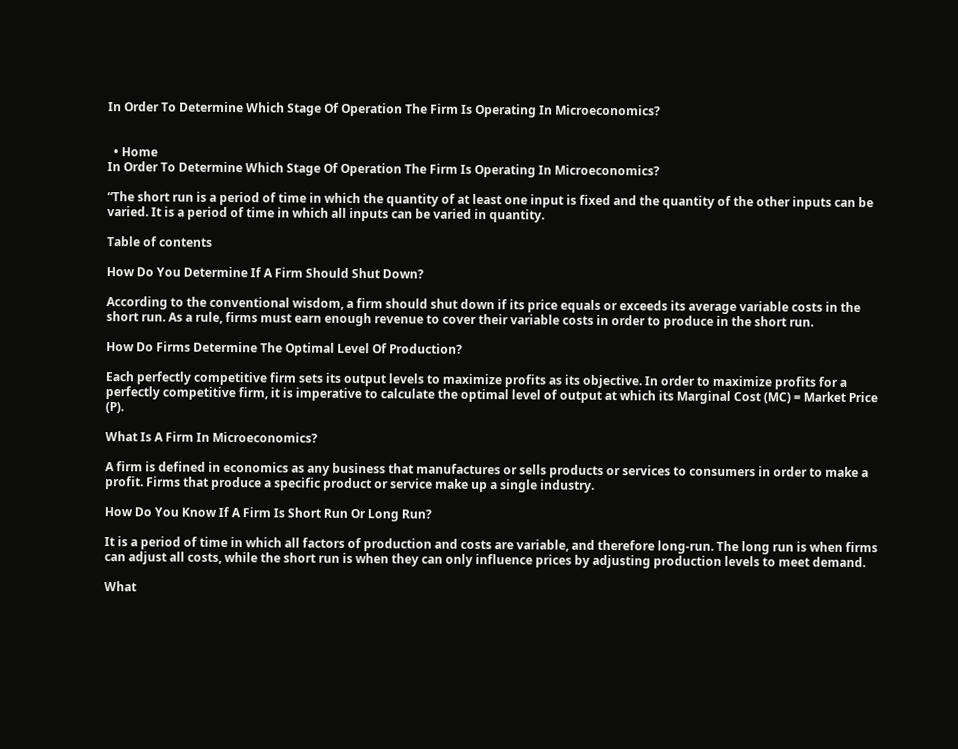In Order To Determine Which Stage Of Operation The Firm Is Operating In Microeconomics?


  • Home
In Order To Determine Which Stage Of Operation The Firm Is Operating In Microeconomics?

“The short run is a period of time in which the quantity of at least one input is fixed and the quantity of the other inputs can be varied. It is a period of time in which all inputs can be varied in quantity.

Table of contents

How Do You Determine If A Firm Should Shut Down?

According to the conventional wisdom, a firm should shut down if its price equals or exceeds its average variable costs in the short run. As a rule, firms must earn enough revenue to cover their variable costs in order to produce in the short run.

How Do Firms Determine The Optimal Level Of Production?

Each perfectly competitive firm sets its output levels to maximize profits as its objective. In order to maximize profits for a perfectly competitive firm, it is imperative to calculate the optimal level of output at which its Marginal Cost (MC) = Market Price (P).

What Is A Firm In Microeconomics?

A firm is defined in economics as any business that manufactures or sells products or services to consumers in order to make a profit. Firms that produce a specific product or service make up a single industry.

How Do You Know If A Firm Is Short Run Or Long Run?

It is a period of time in which all factors of production and costs are variable, and therefore long-run. The long run is when firms can adjust all costs, while the short run is when they can only influence prices by adjusting production levels to meet demand.

What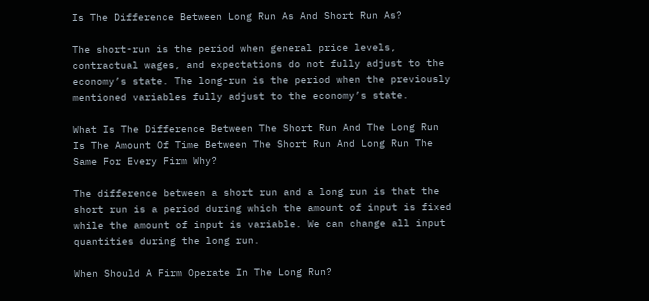Is The Difference Between Long Run As And Short Run As?

The short-run is the period when general price levels, contractual wages, and expectations do not fully adjust to the economy’s state. The long-run is the period when the previously mentioned variables fully adjust to the economy’s state.

What Is The Difference Between The Short Run And The Long Run Is The Amount Of Time Between The Short Run And Long Run The Same For Every Firm Why?

The difference between a short run and a long run is that the short run is a period during which the amount of input is fixed while the amount of input is variable. We can change all input quantities during the long run.

When Should A Firm Operate In The Long Run?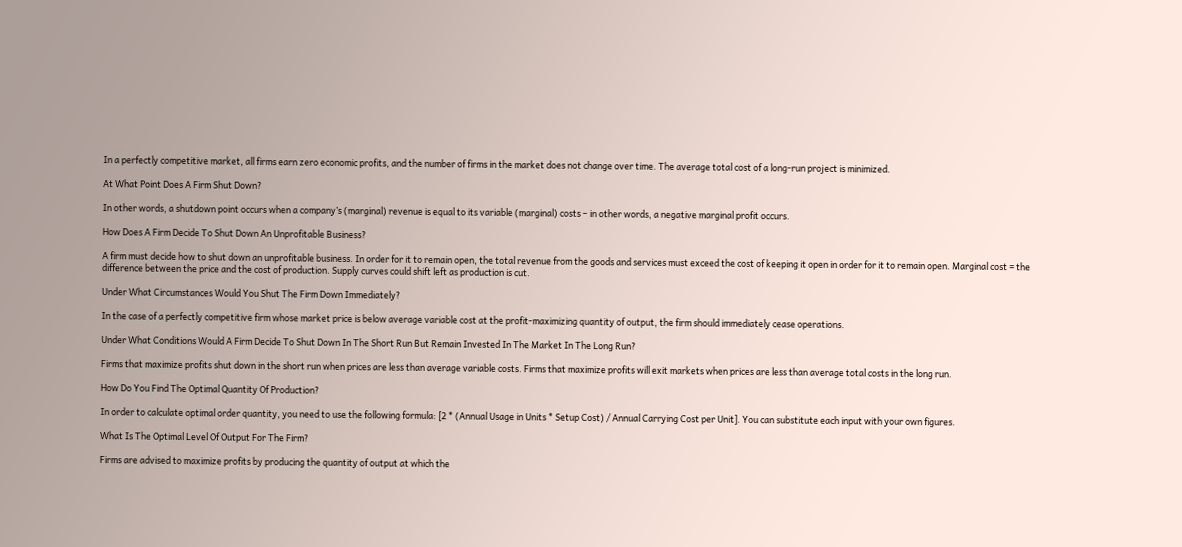In a perfectly competitive market, all firms earn zero economic profits, and the number of firms in the market does not change over time. The average total cost of a long-run project is minimized.

At What Point Does A Firm Shut Down?

In other words, a shutdown point occurs when a company’s (marginal) revenue is equal to its variable (marginal) costs – in other words, a negative marginal profit occurs.

How Does A Firm Decide To Shut Down An Unprofitable Business?

A firm must decide how to shut down an unprofitable business. In order for it to remain open, the total revenue from the goods and services must exceed the cost of keeping it open in order for it to remain open. Marginal cost = the difference between the price and the cost of production. Supply curves could shift left as production is cut.

Under What Circumstances Would You Shut The Firm Down Immediately?

In the case of a perfectly competitive firm whose market price is below average variable cost at the profit-maximizing quantity of output, the firm should immediately cease operations.

Under What Conditions Would A Firm Decide To Shut Down In The Short Run But Remain Invested In The Market In The Long Run?

Firms that maximize profits shut down in the short run when prices are less than average variable costs. Firms that maximize profits will exit markets when prices are less than average total costs in the long run.

How Do You Find The Optimal Quantity Of Production?

In order to calculate optimal order quantity, you need to use the following formula: [2 * (Annual Usage in Units * Setup Cost) / Annual Carrying Cost per Unit]. You can substitute each input with your own figures.

What Is The Optimal Level Of Output For The Firm?

Firms are advised to maximize profits by producing the quantity of output at which the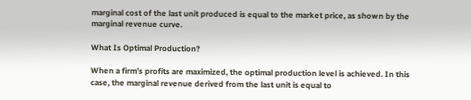marginal cost of the last unit produced is equal to the market price, as shown by the marginal revenue curve.

What Is Optimal Production?

When a firm’s profits are maximized, the optimal production level is achieved. In this case, the marginal revenue derived from the last unit is equal to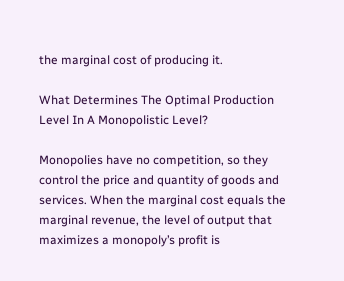the marginal cost of producing it.

What Determines The Optimal Production Level In A Monopolistic Level?

Monopolies have no competition, so they control the price and quantity of goods and services. When the marginal cost equals the marginal revenue, the level of output that maximizes a monopoly’s profit is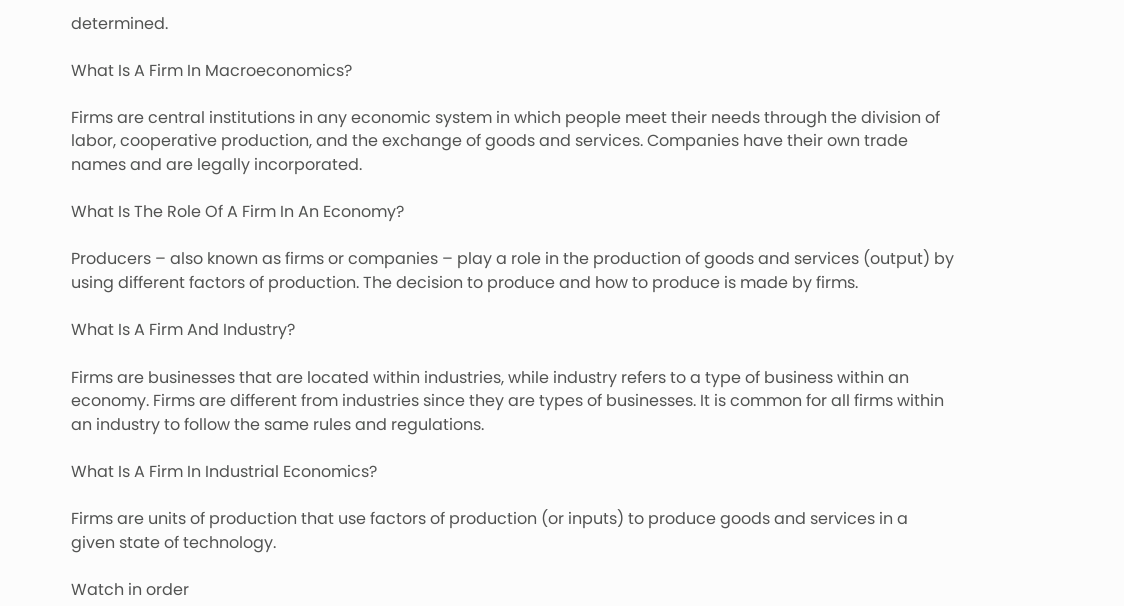determined.

What Is A Firm In Macroeconomics?

Firms are central institutions in any economic system in which people meet their needs through the division of labor, cooperative production, and the exchange of goods and services. Companies have their own trade names and are legally incorporated.

What Is The Role Of A Firm In An Economy?

Producers – also known as firms or companies – play a role in the production of goods and services (output) by using different factors of production. The decision to produce and how to produce is made by firms.

What Is A Firm And Industry?

Firms are businesses that are located within industries, while industry refers to a type of business within an economy. Firms are different from industries since they are types of businesses. It is common for all firms within an industry to follow the same rules and regulations.

What Is A Firm In Industrial Economics?

Firms are units of production that use factors of production (or inputs) to produce goods and services in a given state of technology.

Watch in order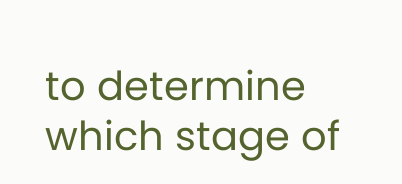to determine which stage of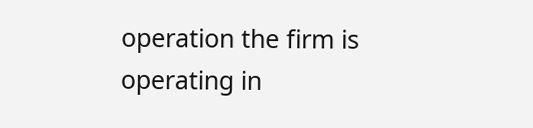operation the firm is operating in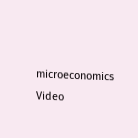microeconomics Video